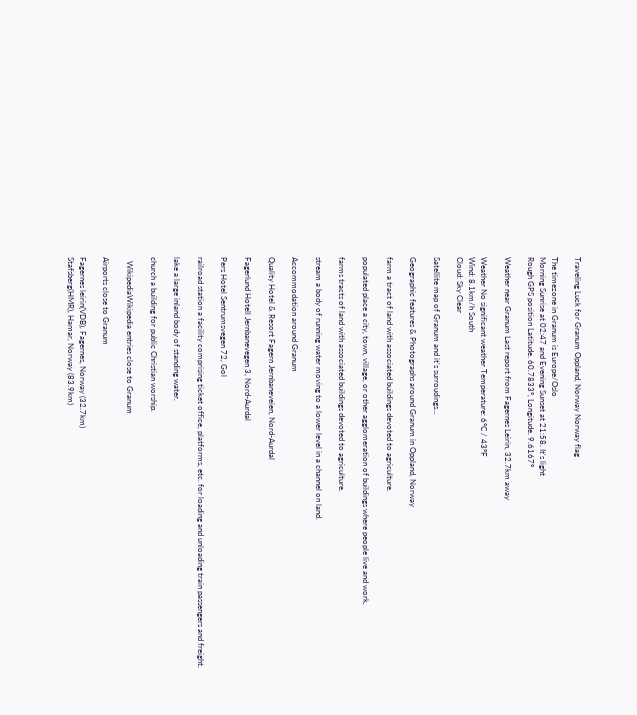Traveling Luck for Granum Oppland, Norway Norway flag

The timezone in Granum is Europe/Oslo
Morning Sunrise at 02:47 and Evening Sunset at 21:58. It's light
Rough GPS position Latitude. 60.7833°, Longitude. 9.6167°

Weather near Granum Last report from Fagernes Leirin, 32.7km away

Weather No significant weather Temperature: 6°C / 43°F
Wind: 8.1km/h South
Cloud: Sky Clear

Satellite map of Granum and it's surroudings...

Geographic features & Photographs around Granum in Oppland, Norway

farm a tract of land with associated buildings devoted to agriculture.

populated place a city, town, village, or other agglomeration of buildings where people live and work.

farms tracts of land with associated buildings devoted to agriculture.

stream a body of running water moving to a lower level in a channel on land.

Accommodation around Granum

Quality Hotel & Resort Fagern Jernbaneveien, Nord-Aurdal

Fagerlund Hotell Jernbanevegen 3, Nord-Aurdal

Pers Hotel Sentrumsvegen 72, Gol

railroad station a facility comprising ticket office, platforms, etc. for loading and unloading train passengers and freight.

lake a large inland body of standing water.

church a building for public Christian worship.

  WikipediaWikipedia entries close to Granum

Airports close to Granum

Fagernes leirin(VDB), Fagernes, Norway (32.7km)
Stafsberg(HMR), Hamar, Norway (83.9km)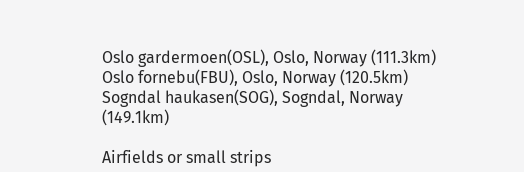Oslo gardermoen(OSL), Oslo, Norway (111.3km)
Oslo fornebu(FBU), Oslo, Norway (120.5km)
Sogndal haukasen(SOG), Sogndal, Norway (149.1km)

Airfields or small strips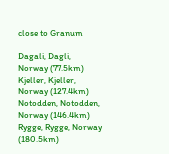close to Granum

Dagali, Dagli, Norway (77.5km)
Kjeller, Kjeller, Norway (127.4km)
Notodden, Notodden, Norway (146.4km)
Rygge, Rygge, Norway (180.5km)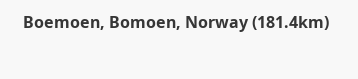Boemoen, Bomoen, Norway (181.4km)